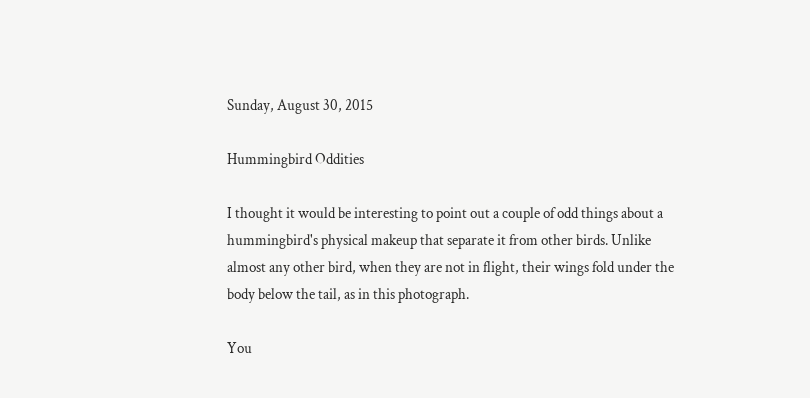Sunday, August 30, 2015

Hummingbird Oddities

I thought it would be interesting to point out a couple of odd things about a hummingbird's physical makeup that separate it from other birds. Unlike almost any other bird, when they are not in flight, their wings fold under the body below the tail, as in this photograph.

You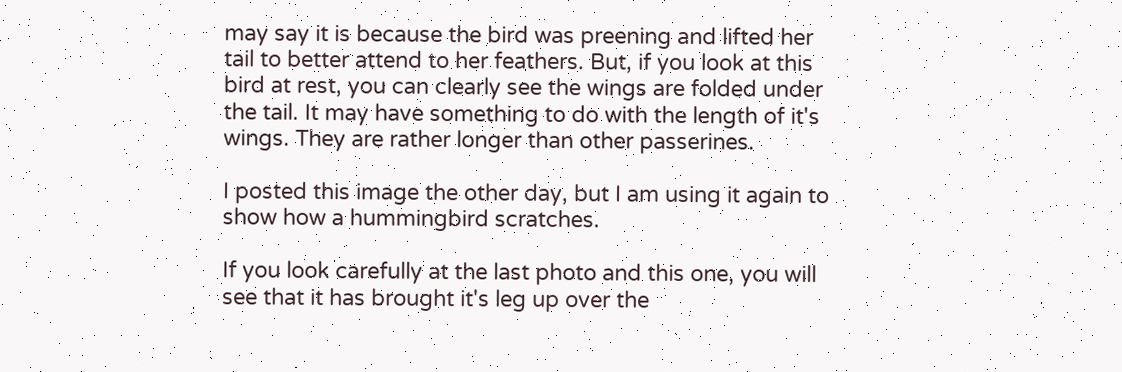may say it is because the bird was preening and lifted her tail to better attend to her feathers. But, if you look at this bird at rest, you can clearly see the wings are folded under the tail. It may have something to do with the length of it's wings. They are rather longer than other passerines.

I posted this image the other day, but I am using it again to show how a hummingbird scratches.

If you look carefully at the last photo and this one, you will see that it has brought it's leg up over the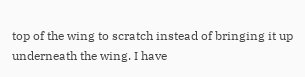top of the wing to scratch instead of bringing it up underneath the wing. I have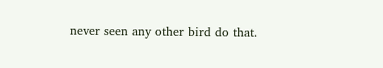never seen any other bird do that.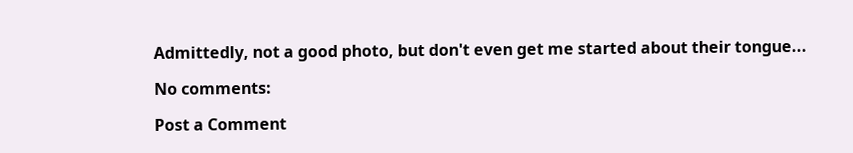Admittedly, not a good photo, but don't even get me started about their tongue...

No comments:

Post a Comment